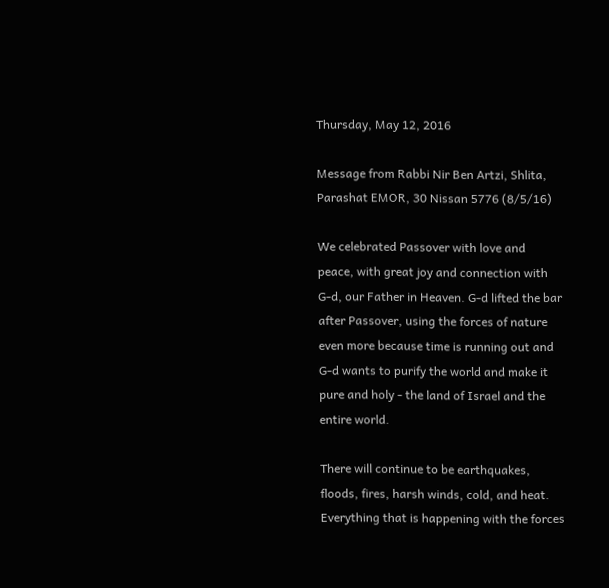Thursday, May 12, 2016

Message from Rabbi Nir Ben Artzi, Shlita, Parashat EMOR, 30 Nissan 5776 (8/5/16)

We celebrated Passover with love and peace, with great joy and connection with G-d, our Father in Heaven. G-d lifted the bar after Passover, using the forces of nature even more because time is running out and G-d wants to purify the world and make it pure and holy - the land of Israel and the entire world.

There will continue to be earthquakes, floods, fires, harsh winds, cold, and heat. Everything that is happening with the forces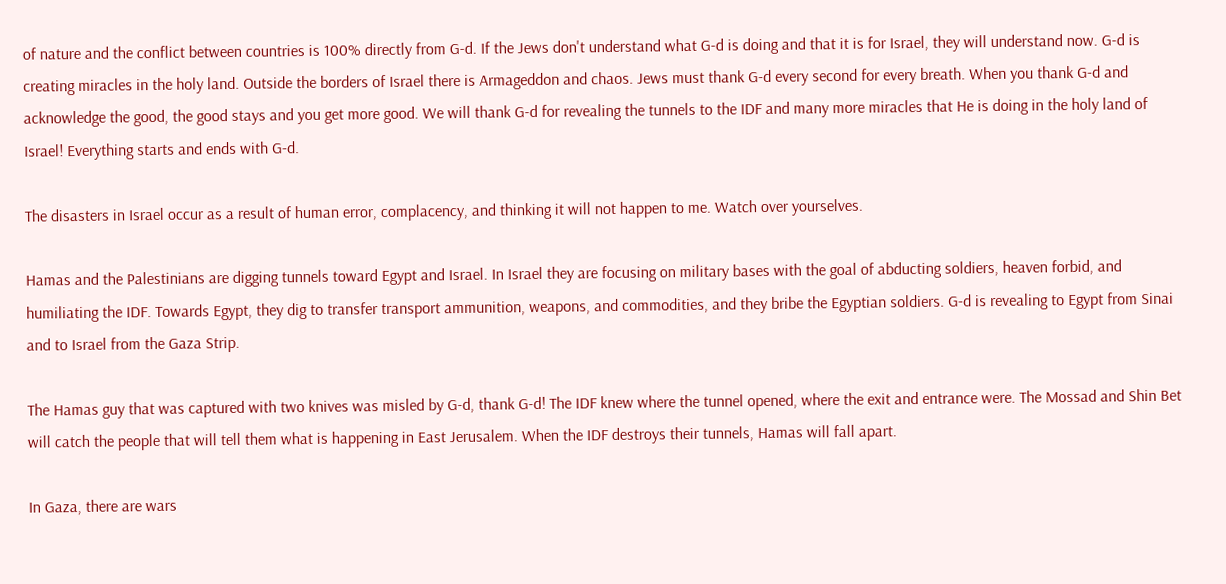of nature and the conflict between countries is 100% directly from G-d. If the Jews don't understand what G-d is doing and that it is for Israel, they will understand now. G-d is creating miracles in the holy land. Outside the borders of Israel there is Armageddon and chaos. Jews must thank G-d every second for every breath. When you thank G-d and acknowledge the good, the good stays and you get more good. We will thank G-d for revealing the tunnels to the IDF and many more miracles that He is doing in the holy land of Israel! Everything starts and ends with G-d.

The disasters in Israel occur as a result of human error, complacency, and thinking it will not happen to me. Watch over yourselves.

Hamas and the Palestinians are digging tunnels toward Egypt and Israel. In Israel they are focusing on military bases with the goal of abducting soldiers, heaven forbid, and humiliating the IDF. Towards Egypt, they dig to transfer transport ammunition, weapons, and commodities, and they bribe the Egyptian soldiers. G-d is revealing to Egypt from Sinai and to Israel from the Gaza Strip.

The Hamas guy that was captured with two knives was misled by G-d, thank G-d! The IDF knew where the tunnel opened, where the exit and entrance were. The Mossad and Shin Bet will catch the people that will tell them what is happening in East Jerusalem. When the IDF destroys their tunnels, Hamas will fall apart.

In Gaza, there are wars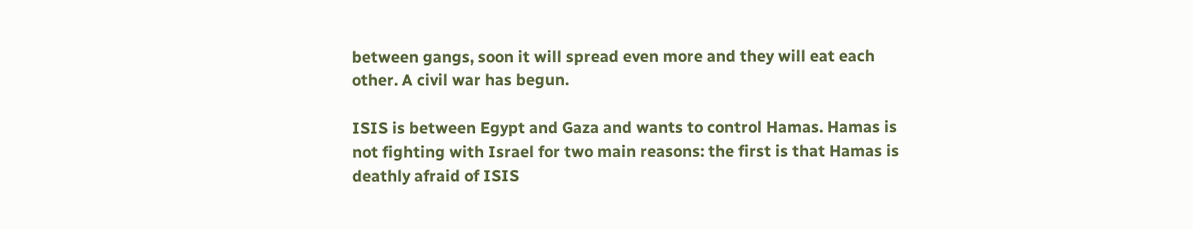between gangs, soon it will spread even more and they will eat each other. A civil war has begun.

ISIS is between Egypt and Gaza and wants to control Hamas. Hamas is not fighting with Israel for two main reasons: the first is that Hamas is deathly afraid of ISIS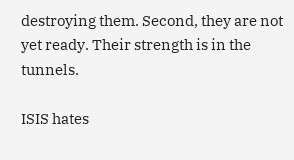destroying them. Second, they are not yet ready. Their strength is in the tunnels.

ISIS hates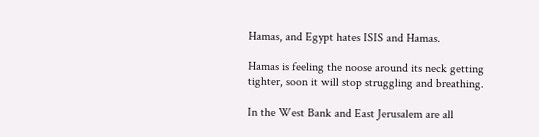Hamas, and Egypt hates ISIS and Hamas.

Hamas is feeling the noose around its neck getting tighter, soon it will stop struggling and breathing.

In the West Bank and East Jerusalem are all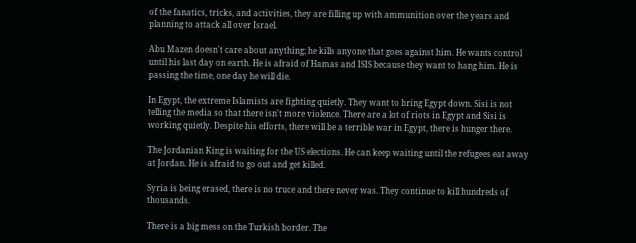of the fanatics, tricks, and activities, they are filling up with ammunition over the years and planning to attack all over Israel.

Abu Mazen doesn't care about anything; he kills anyone that goes against him. He wants control until his last day on earth. He is afraid of Hamas and ISIS because they want to hang him. He is passing the time, one day he will die.

In Egypt, the extreme Islamists are fighting quietly. They want to bring Egypt down. Sisi is not telling the media so that there isn't more violence. There are a lot of riots in Egypt and Sisi is working quietly. Despite his efforts, there will be a terrible war in Egypt, there is hunger there.

The Jordanian King is waiting for the US elections. He can keep waiting until the refugees eat away at Jordan. He is afraid to go out and get killed.

Syria is being erased, there is no truce and there never was. They continue to kill hundreds of thousands.

There is a big mess on the Turkish border. The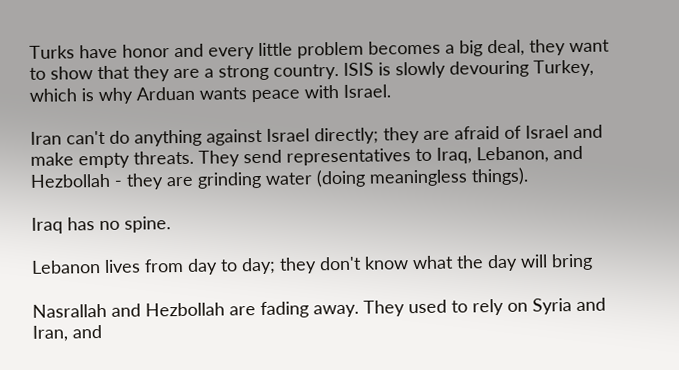Turks have honor and every little problem becomes a big deal, they want to show that they are a strong country. ISIS is slowly devouring Turkey, which is why Arduan wants peace with Israel.

Iran can't do anything against Israel directly; they are afraid of Israel and make empty threats. They send representatives to Iraq, Lebanon, and Hezbollah - they are grinding water (doing meaningless things).

Iraq has no spine.

Lebanon lives from day to day; they don't know what the day will bring

Nasrallah and Hezbollah are fading away. They used to rely on Syria and Iran, and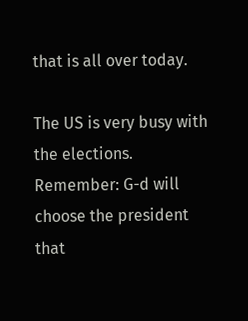that is all over today.

The US is very busy with the elections. Remember: G-d will choose the president that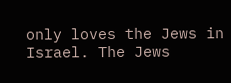only loves the Jews in Israel. The Jews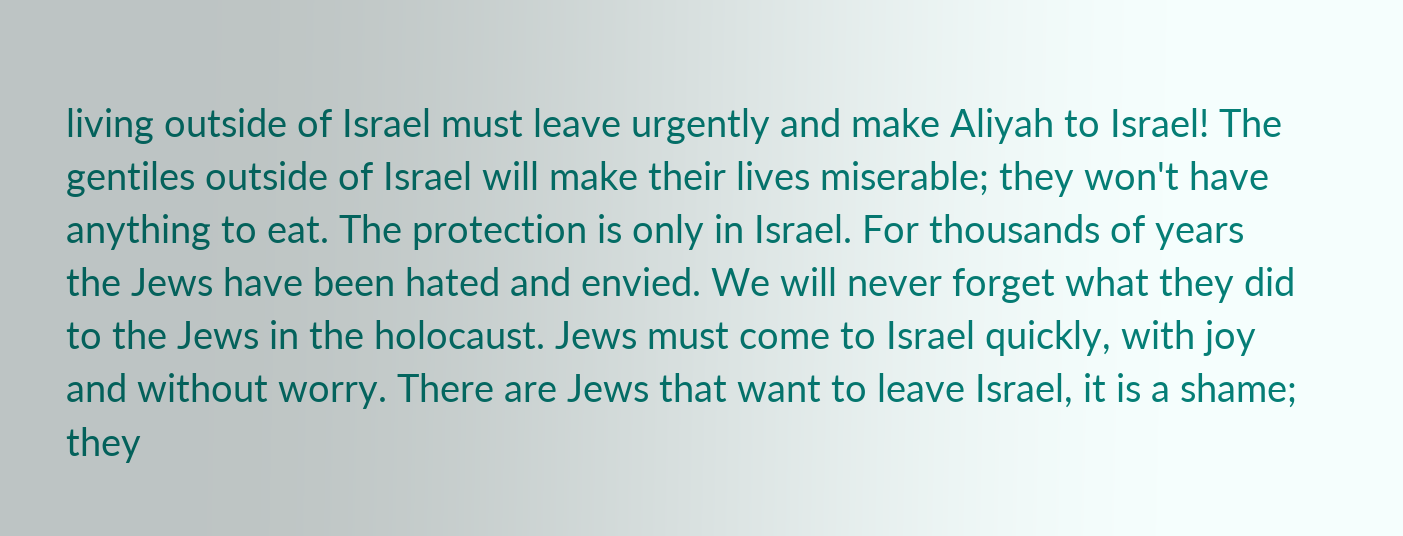living outside of Israel must leave urgently and make Aliyah to Israel! The gentiles outside of Israel will make their lives miserable; they won't have anything to eat. The protection is only in Israel. For thousands of years the Jews have been hated and envied. We will never forget what they did to the Jews in the holocaust. Jews must come to Israel quickly, with joy and without worry. There are Jews that want to leave Israel, it is a shame; they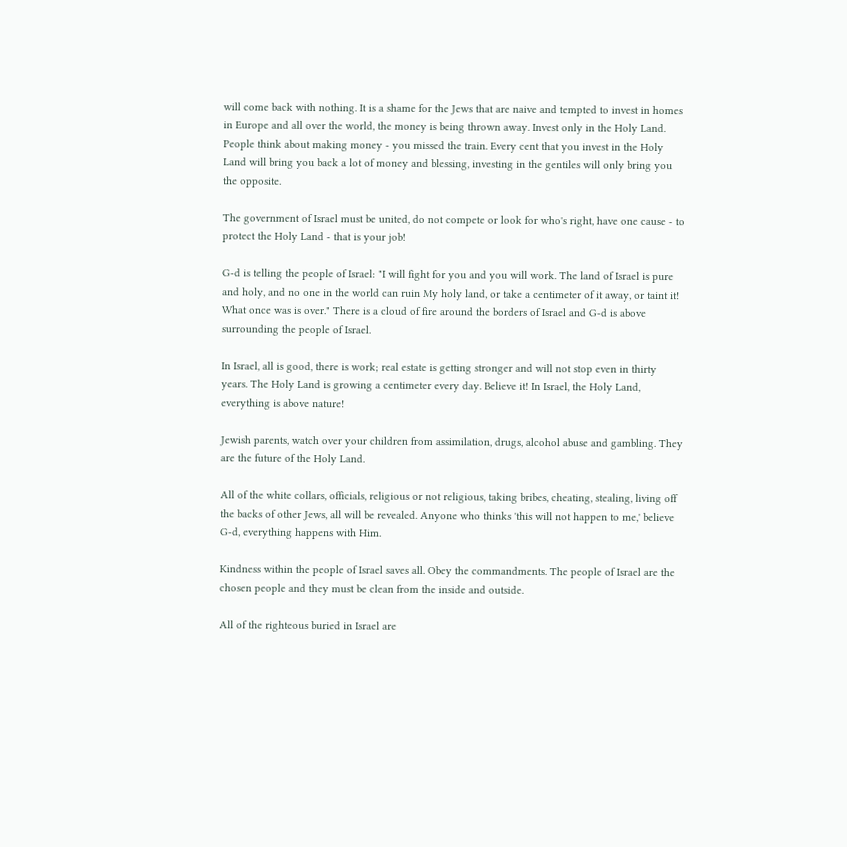will come back with nothing. It is a shame for the Jews that are naive and tempted to invest in homes in Europe and all over the world, the money is being thrown away. Invest only in the Holy Land. People think about making money - you missed the train. Every cent that you invest in the Holy Land will bring you back a lot of money and blessing, investing in the gentiles will only bring you the opposite.

The government of Israel must be united, do not compete or look for who's right, have one cause - to protect the Holy Land - that is your job!

G-d is telling the people of Israel: "I will fight for you and you will work. The land of Israel is pure and holy, and no one in the world can ruin My holy land, or take a centimeter of it away, or taint it! What once was is over." There is a cloud of fire around the borders of Israel and G-d is above surrounding the people of Israel.

In Israel, all is good, there is work; real estate is getting stronger and will not stop even in thirty years. The Holy Land is growing a centimeter every day. Believe it! In Israel, the Holy Land, everything is above nature!

Jewish parents, watch over your children from assimilation, drugs, alcohol abuse and gambling. They are the future of the Holy Land.

All of the white collars, officials, religious or not religious, taking bribes, cheating, stealing, living off the backs of other Jews, all will be revealed. Anyone who thinks 'this will not happen to me,' believe G-d, everything happens with Him.

Kindness within the people of Israel saves all. Obey the commandments. The people of Israel are the chosen people and they must be clean from the inside and outside.

All of the righteous buried in Israel are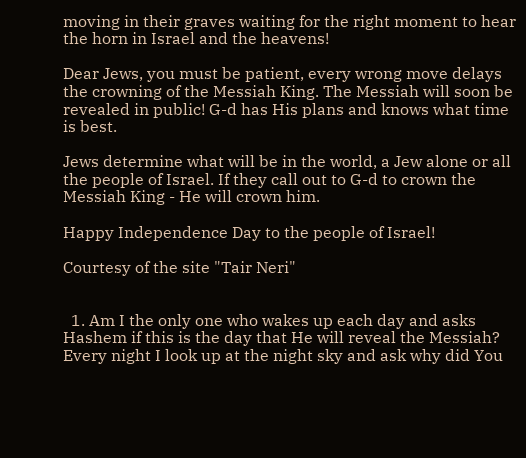moving in their graves waiting for the right moment to hear the horn in Israel and the heavens!

Dear Jews, you must be patient, every wrong move delays the crowning of the Messiah King. The Messiah will soon be revealed in public! G-d has His plans and knows what time is best.

Jews determine what will be in the world, a Jew alone or all the people of Israel. If they call out to G-d to crown the Messiah King - He will crown him.

Happy Independence Day to the people of Israel!

Courtesy of the site "Tair Neri"


  1. Am I the only one who wakes up each day and asks Hashem if this is the day that He will reveal the Messiah? Every night I look up at the night sky and ask why did You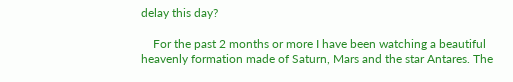delay this day?

    For the past 2 months or more I have been watching a beautiful heavenly formation made of Saturn, Mars and the star Antares. The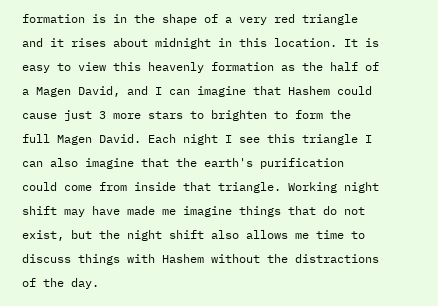formation is in the shape of a very red triangle and it rises about midnight in this location. It is easy to view this heavenly formation as the half of a Magen David, and I can imagine that Hashem could cause just 3 more stars to brighten to form the full Magen David. Each night I see this triangle I can also imagine that the earth's purification could come from inside that triangle. Working night shift may have made me imagine things that do not exist, but the night shift also allows me time to discuss things with Hashem without the distractions of the day.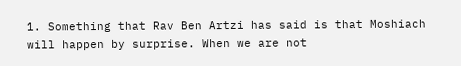1. Something that Rav Ben Artzi has said is that Moshiach will happen by surprise. When we are not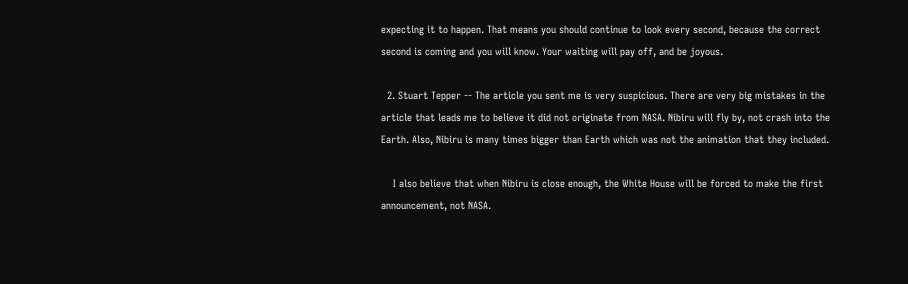expecting it to happen. That means you should continue to look every second, because the correct second is coming and you will know. Your waiting will pay off, and be joyous.

  2. Stuart Tepper -- The article you sent me is very suspicious. There are very big mistakes in the article that leads me to believe it did not originate from NASA. Nibiru will fly by, not crash into the Earth. Also, Nibiru is many times bigger than Earth which was not the animation that they included.

    I also believe that when Nibiru is close enough, the White House will be forced to make the first announcement, not NASA.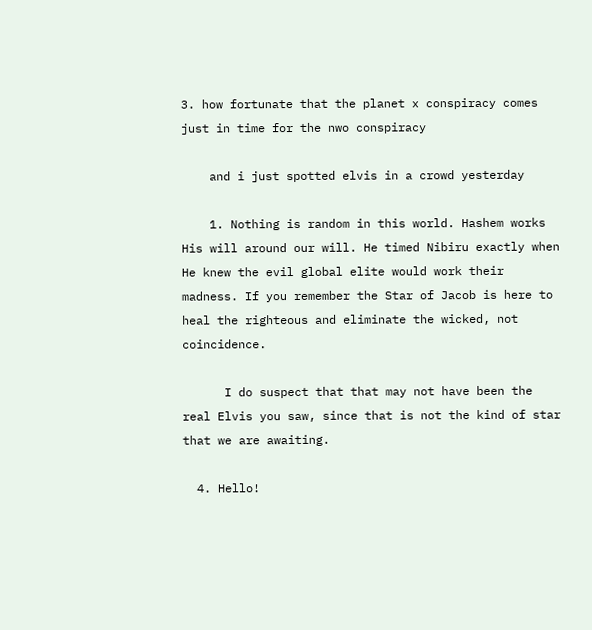3. how fortunate that the planet x conspiracy comes just in time for the nwo conspiracy

    and i just spotted elvis in a crowd yesterday

    1. Nothing is random in this world. Hashem works His will around our will. He timed Nibiru exactly when He knew the evil global elite would work their madness. If you remember the Star of Jacob is here to heal the righteous and eliminate the wicked, not coincidence.

      I do suspect that that may not have been the real Elvis you saw, since that is not the kind of star that we are awaiting.

  4. Hello!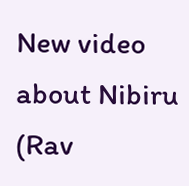New video about Nibiru (Rav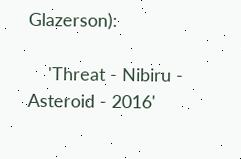Glazerson):

    'Threat - Nibiru - Asteroid - 2016'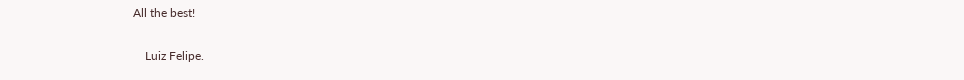All the best!

    Luiz Felipe.